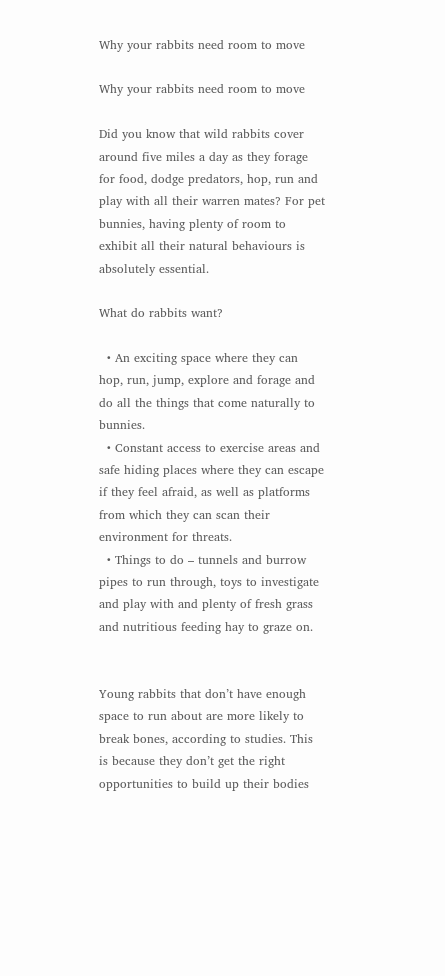Why your rabbits need room to move

Why your rabbits need room to move

Did you know that wild rabbits cover around five miles a day as they forage for food, dodge predators, hop, run and play with all their warren mates? For pet bunnies, having plenty of room to exhibit all their natural behaviours is absolutely essential.

What do rabbits want?

  • An exciting space where they can hop, run, jump, explore and forage and do all the things that come naturally to bunnies.
  • Constant access to exercise areas and safe hiding places where they can escape if they feel afraid, as well as platforms from which they can scan their environment for threats.
  • Things to do – tunnels and burrow pipes to run through, toys to investigate and play with and plenty of fresh grass and nutritious feeding hay to graze on.


Young rabbits that don’t have enough space to run about are more likely to break bones, according to studies. This is because they don’t get the right opportunities to build up their bodies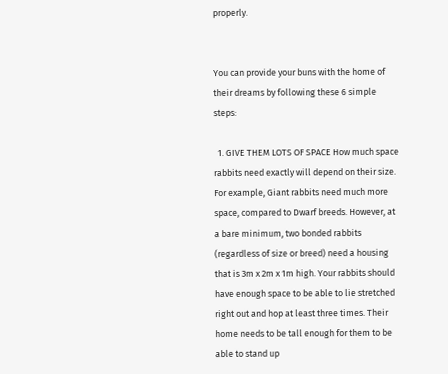properly.


You can provide your buns with the home of their dreams by following these 6 simple steps:

  1. GIVE THEM LOTS OF SPACE How much space rabbits need exactly will depend on their size. For example, Giant rabbits need much more space, compared to Dwarf breeds. However, at a bare minimum, two bonded rabbits (regardless of size or breed) need a housing that is 3m x 2m x 1m high. Your rabbits should have enough space to be able to lie stretched right out and hop at least three times. Their home needs to be tall enough for them to be able to stand up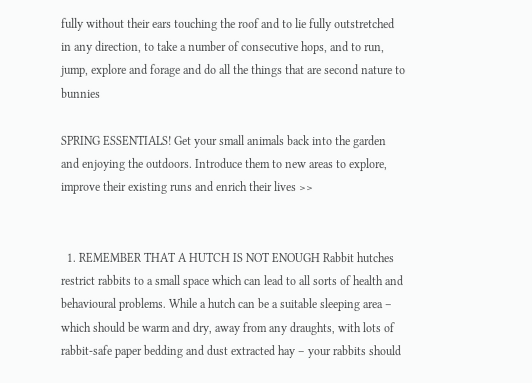fully without their ears touching the roof and to lie fully outstretched in any direction, to take a number of consecutive hops, and to run, jump, explore and forage and do all the things that are second nature to bunnies

SPRING ESSENTIALS! Get your small animals back into the garden and enjoying the outdoors. Introduce them to new areas to explore, improve their existing runs and enrich their lives >>


  1. REMEMBER THAT A HUTCH IS NOT ENOUGH Rabbit hutches restrict rabbits to a small space which can lead to all sorts of health and behavioural problems. While a hutch can be a suitable sleeping area – which should be warm and dry, away from any draughts, with lots of rabbit-safe paper bedding and dust extracted hay – your rabbits should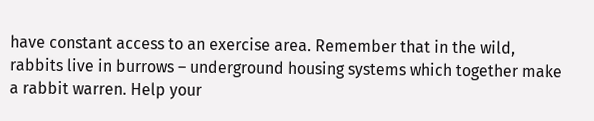have constant access to an exercise area. Remember that in the wild, rabbits live in burrows – underground housing systems which together make a rabbit warren. Help your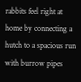rabbits feel right at home by connecting a hutch to a spacious run with burrow pipes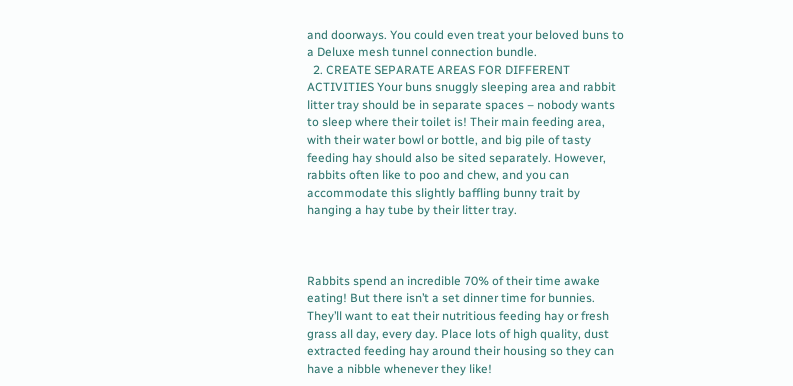and doorways. You could even treat your beloved buns to a Deluxe mesh tunnel connection bundle.
  2. CREATE SEPARATE AREAS FOR DIFFERENT ACTIVITIES Your buns snuggly sleeping area and rabbit litter tray should be in separate spaces – nobody wants to sleep where their toilet is! Their main feeding area, with their water bowl or bottle, and big pile of tasty feeding hay should also be sited separately. However, rabbits often like to poo and chew, and you can accommodate this slightly baffling bunny trait by hanging a hay tube by their litter tray.



Rabbits spend an incredible 70% of their time awake eating! But there isn’t a set dinner time for bunnies. They’ll want to eat their nutritious feeding hay or fresh grass all day, every day. Place lots of high quality, dust extracted feeding hay around their housing so they can have a nibble whenever they like!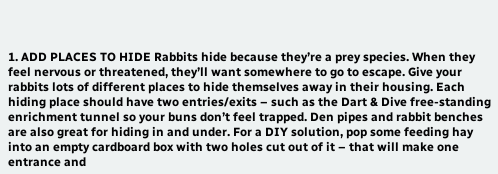1. ADD PLACES TO HIDE Rabbits hide because they’re a prey species. When they feel nervous or threatened, they’ll want somewhere to go to escape. Give your rabbits lots of different places to hide themselves away in their housing. Each hiding place should have two entries/exits – such as the Dart & Dive free-standing enrichment tunnel so your buns don’t feel trapped. Den pipes and rabbit benches are also great for hiding in and under. For a DIY solution, pop some feeding hay into an empty cardboard box with two holes cut out of it – that will make one entrance and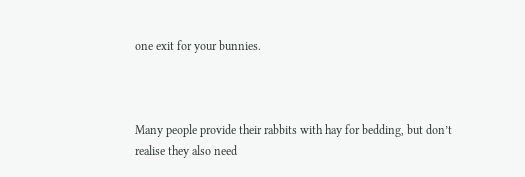one exit for your bunnies.



Many people provide their rabbits with hay for bedding, but don’t realise they also need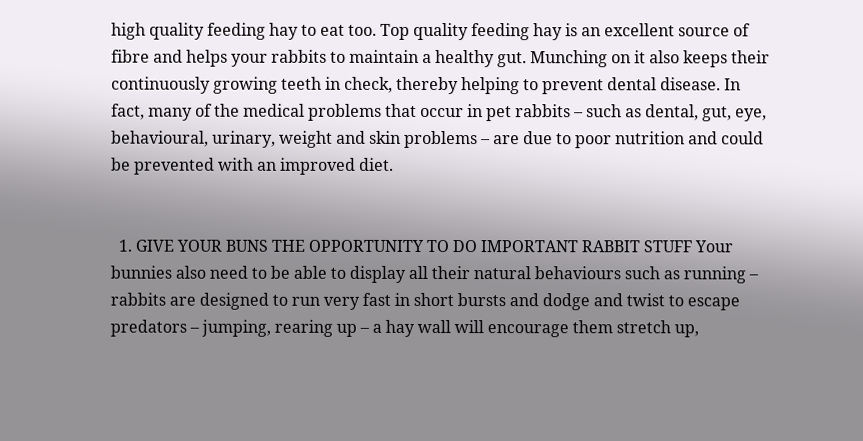high quality feeding hay to eat too. Top quality feeding hay is an excellent source of fibre and helps your rabbits to maintain a healthy gut. Munching on it also keeps their continuously growing teeth in check, thereby helping to prevent dental disease. In fact, many of the medical problems that occur in pet rabbits – such as dental, gut, eye, behavioural, urinary, weight and skin problems – are due to poor nutrition and could be prevented with an improved diet.


  1. GIVE YOUR BUNS THE OPPORTUNITY TO DO IMPORTANT RABBIT STUFF Your bunnies also need to be able to display all their natural behaviours such as running – rabbits are designed to run very fast in short bursts and dodge and twist to escape predators – jumping, rearing up – a hay wall will encourage them stretch up,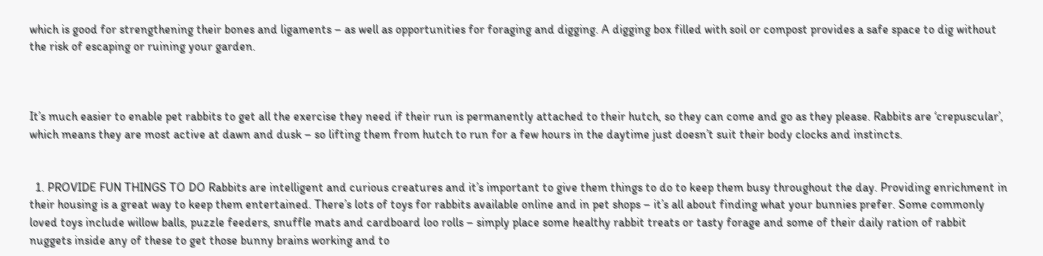which is good for strengthening their bones and ligaments – as well as opportunities for foraging and digging. A digging box filled with soil or compost provides a safe space to dig without the risk of escaping or ruining your garden.



It’s much easier to enable pet rabbits to get all the exercise they need if their run is permanently attached to their hutch, so they can come and go as they please. Rabbits are ‘crepuscular’, which means they are most active at dawn and dusk – so lifting them from hutch to run for a few hours in the daytime just doesn’t suit their body clocks and instincts.


  1. PROVIDE FUN THINGS TO DO Rabbits are intelligent and curious creatures and it’s important to give them things to do to keep them busy throughout the day. Providing enrichment in their housing is a great way to keep them entertained. There’s lots of toys for rabbits available online and in pet shops – it’s all about finding what your bunnies prefer. Some commonly loved toys include willow balls, puzzle feeders, snuffle mats and cardboard loo rolls – simply place some healthy rabbit treats or tasty forage and some of their daily ration of rabbit nuggets inside any of these to get those bunny brains working and to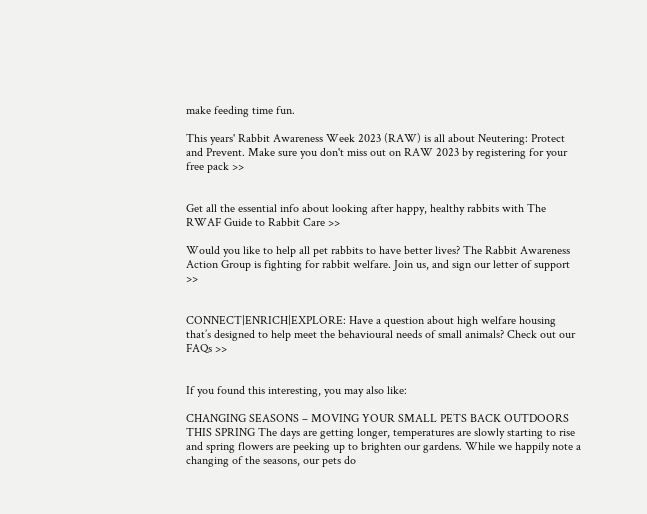make feeding time fun.

This years' Rabbit Awareness Week 2023 (RAW) is all about Neutering: Protect and Prevent. Make sure you don't miss out on RAW 2023 by registering for your free pack >>


Get all the essential info about looking after happy, healthy rabbits with The RWAF Guide to Rabbit Care >>

Would you like to help all pet rabbits to have better lives? The Rabbit Awareness Action Group is fighting for rabbit welfare. Join us, and sign our letter of support >>


CONNECT|ENRICH|EXPLORE: Have a question about high welfare housing that’s designed to help meet the behavioural needs of small animals? Check out our FAQs >>


If you found this interesting, you may also like:

CHANGING SEASONS – MOVING YOUR SMALL PETS BACK OUTDOORS THIS SPRING The days are getting longer, temperatures are slowly starting to rise and spring flowers are peeking up to brighten our gardens. While we happily note a changing of the seasons, our pets do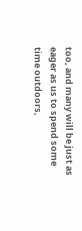too, and many will be just as eager as us to spend some time outdoors,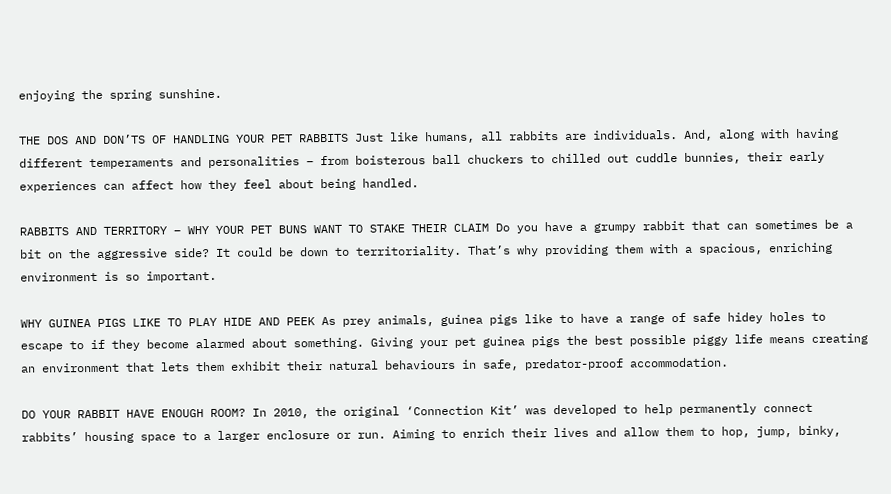enjoying the spring sunshine.

THE DOS AND DON’TS OF HANDLING YOUR PET RABBITS Just like humans, all rabbits are individuals. And, along with having different temperaments and personalities – from boisterous ball chuckers to chilled out cuddle bunnies, their early experiences can affect how they feel about being handled.

RABBITS AND TERRITORY – WHY YOUR PET BUNS WANT TO STAKE THEIR CLAIM Do you have a grumpy rabbit that can sometimes be a bit on the aggressive side? It could be down to territoriality. That’s why providing them with a spacious, enriching environment is so important.

WHY GUINEA PIGS LIKE TO PLAY HIDE AND PEEK As prey animals, guinea pigs like to have a range of safe hidey holes to escape to if they become alarmed about something. Giving your pet guinea pigs the best possible piggy life means creating an environment that lets them exhibit their natural behaviours in safe, predator-proof accommodation.

DO YOUR RABBIT HAVE ENOUGH ROOM? In 2010, the original ‘Connection Kit’ was developed to help permanently connect rabbits’ housing space to a larger enclosure or run. Aiming to enrich their lives and allow them to hop, jump, binky,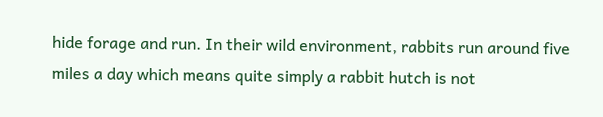hide forage and run. In their wild environment, rabbits run around five miles a day which means quite simply a rabbit hutch is not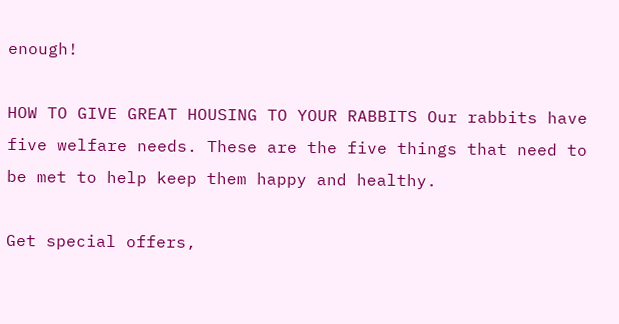enough!

HOW TO GIVE GREAT HOUSING TO YOUR RABBITS Our rabbits have five welfare needs. These are the five things that need to be met to help keep them happy and healthy.

Get special offers,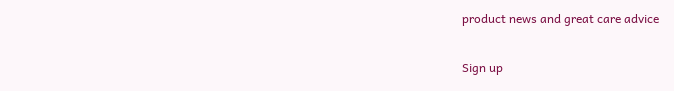product news and great care advice

Sign up